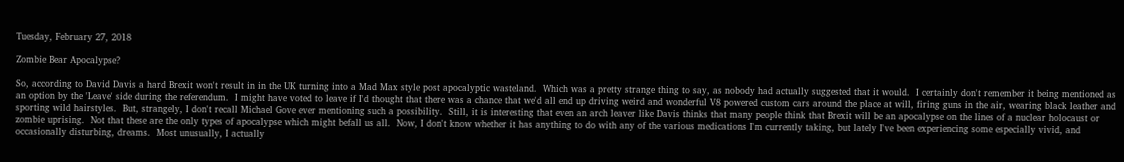Tuesday, February 27, 2018

Zombie Bear Apocalypse?

So, according to David Davis a hard Brexit won't result in in the UK turning into a Mad Max style post apocalyptic wasteland.  Which was a pretty strange thing to say, as nobody had actually suggested that it would.  I certainly don't remember it being mentioned as an option by the 'Leave' side during the referendum.  I might have voted to leave if I'd thought that there was a chance that we'd all end up driving weird and wonderful V8 powered custom cars around the place at will, firing guns in the air, wearing black leather and sporting wild hairstyles.  But, strangely, I don't recall Michael Gove ever mentioning such a possibility.  Still, it is interesting that even an arch leaver like Davis thinks that many people think that Brexit will be an apocalypse on the lines of a nuclear holocaust or zombie uprising.  Not that these are the only types of apocalypse which might befall us all.  Now, I don't know whether it has anything to do with any of the various medications I'm currently taking, but lately I've been experiencing some especially vivid, and occasionally disturbing, dreams.  Most unusually, I actually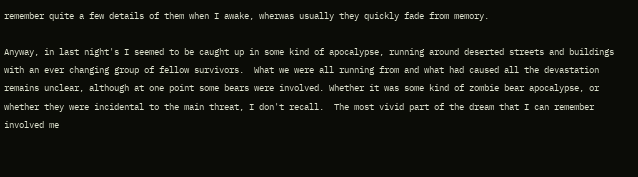remember quite a few details of them when I awake, wherwas usually they quickly fade from memory.

Anyway, in last night's I seemed to be caught up in some kind of apocalypse, running around deserted streets and buildings with an ever changing group of fellow survivors.  What we were all running from and what had caused all the devastation remains unclear, although at one point some bears were involved. Whether it was some kind of zombie bear apocalypse, or whether they were incidental to the main threat, I don't recall.  The most vivid part of the dream that I can remember involved me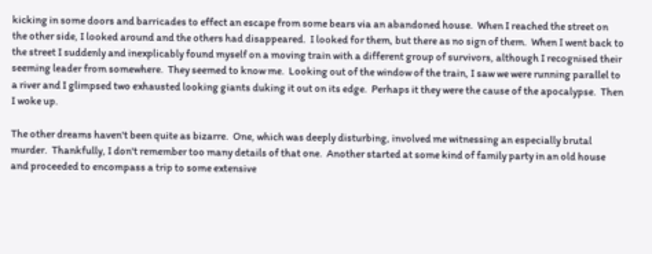kicking in some doors and barricades to effect an escape from some bears via an abandoned house.  When I reached the street on the other side, I looked around and the others had disappeared.  I looked for them, but there as no sign of them.  When I went back to the street I suddenly and inexplicably found myself on a moving train with a different group of survivors, although I recognised their seeming leader from somewhere.  They seemed to know me.  Looking out of the window of the train, I saw we were running parallel to a river and I glimpsed two exhausted looking giants duking it out on its edge.  Perhaps it they were the cause of the apocalypse.  Then I woke up.

The other dreams haven't been quite as bizarre.  One, which was deeply disturbing, involved me witnessing an especially brutal murder.  Thankfully, I don't remember too many details of that one.  Another started at some kind of family party in an old house and proceeded to encompass a trip to some extensive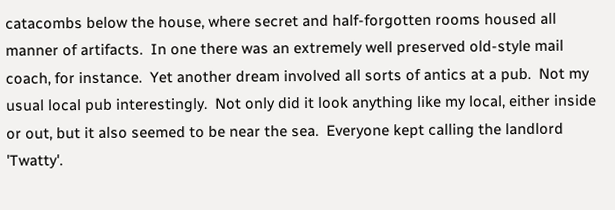catacombs below the house, where secret and half-forgotten rooms housed all manner of artifacts.  In one there was an extremely well preserved old-style mail coach, for instance.  Yet another dream involved all sorts of antics at a pub.  Not my usual local pub interestingly.  Not only did it look anything like my local, either inside or out, but it also seemed to be near the sea.  Everyone kept calling the landlord 'Twatty'.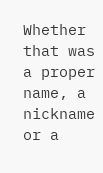Whether that was a proper name, a nickname or a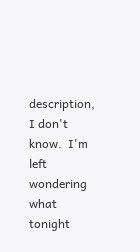description, I don't know.  I'm left wondering what tonight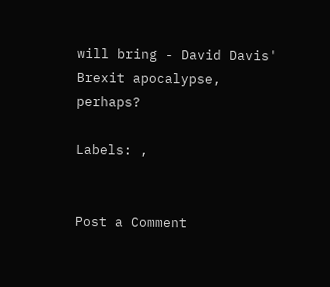will bring - David Davis' Brexit apocalypse, perhaps?

Labels: ,


Post a Comment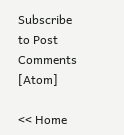Subscribe to Post Comments [Atom]

<< Home